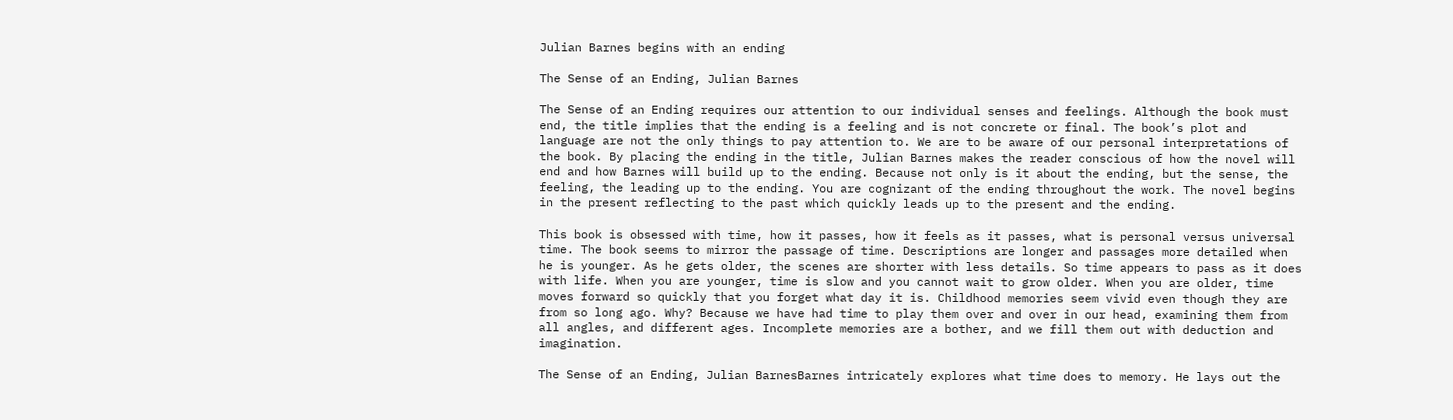Julian Barnes begins with an ending

The Sense of an Ending, Julian Barnes

The Sense of an Ending requires our attention to our individual senses and feelings. Although the book must end, the title implies that the ending is a feeling and is not concrete or final. The book’s plot and language are not the only things to pay attention to. We are to be aware of our personal interpretations of the book. By placing the ending in the title, Julian Barnes makes the reader conscious of how the novel will end and how Barnes will build up to the ending. Because not only is it about the ending, but the sense, the feeling, the leading up to the ending. You are cognizant of the ending throughout the work. The novel begins in the present reflecting to the past which quickly leads up to the present and the ending.

This book is obsessed with time, how it passes, how it feels as it passes, what is personal versus universal time. The book seems to mirror the passage of time. Descriptions are longer and passages more detailed when he is younger. As he gets older, the scenes are shorter with less details. So time appears to pass as it does with life. When you are younger, time is slow and you cannot wait to grow older. When you are older, time moves forward so quickly that you forget what day it is. Childhood memories seem vivid even though they are from so long ago. Why? Because we have had time to play them over and over in our head, examining them from all angles, and different ages. Incomplete memories are a bother, and we fill them out with deduction and imagination.

The Sense of an Ending, Julian BarnesBarnes intricately explores what time does to memory. He lays out the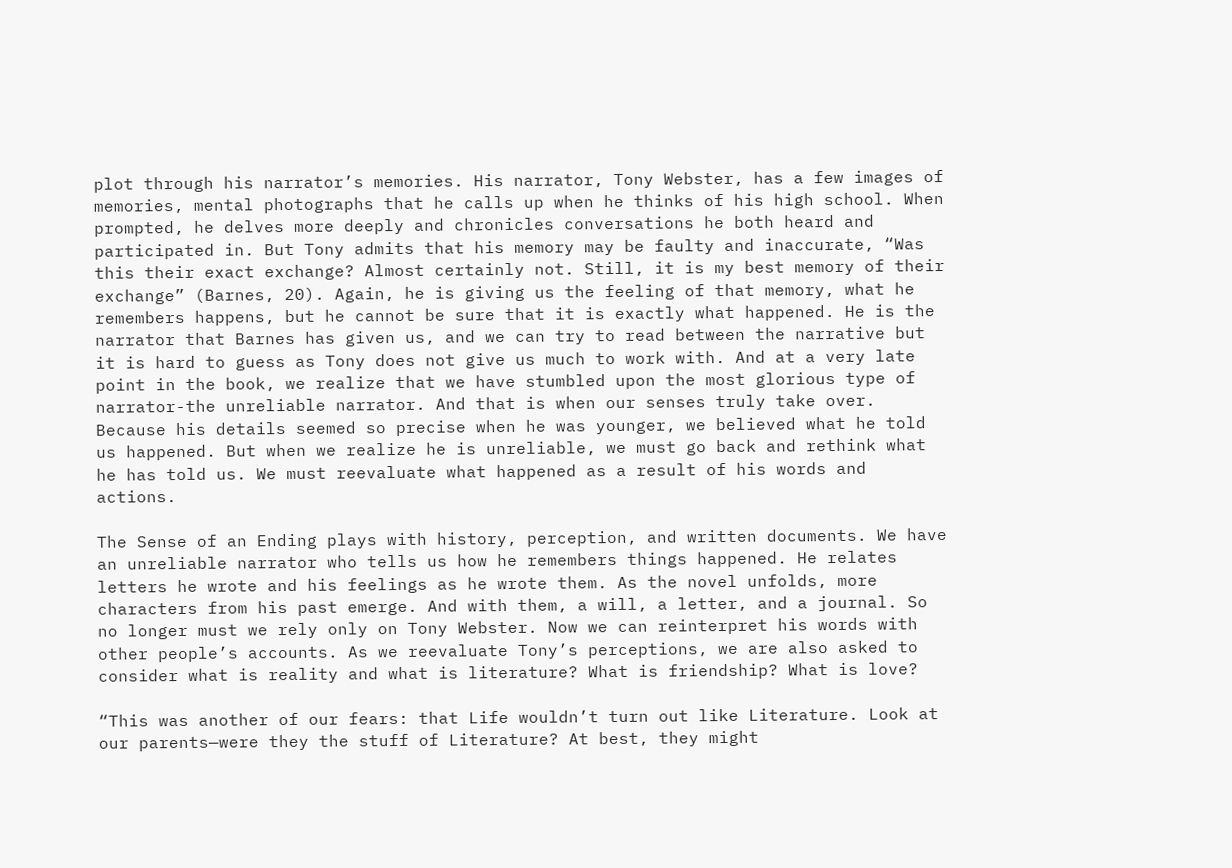plot through his narrator’s memories. His narrator, Tony Webster, has a few images of memories, mental photographs that he calls up when he thinks of his high school. When prompted, he delves more deeply and chronicles conversations he both heard and participated in. But Tony admits that his memory may be faulty and inaccurate, “Was this their exact exchange? Almost certainly not. Still, it is my best memory of their exchange” (Barnes, 20). Again, he is giving us the feeling of that memory, what he remembers happens, but he cannot be sure that it is exactly what happened. He is the narrator that Barnes has given us, and we can try to read between the narrative but it is hard to guess as Tony does not give us much to work with. And at a very late point in the book, we realize that we have stumbled upon the most glorious type of narrator-the unreliable narrator. And that is when our senses truly take over. Because his details seemed so precise when he was younger, we believed what he told us happened. But when we realize he is unreliable, we must go back and rethink what he has told us. We must reevaluate what happened as a result of his words and actions.

The Sense of an Ending plays with history, perception, and written documents. We have an unreliable narrator who tells us how he remembers things happened. He relates letters he wrote and his feelings as he wrote them. As the novel unfolds, more characters from his past emerge. And with them, a will, a letter, and a journal. So no longer must we rely only on Tony Webster. Now we can reinterpret his words with other people’s accounts. As we reevaluate Tony’s perceptions, we are also asked to consider what is reality and what is literature? What is friendship? What is love?

“This was another of our fears: that Life wouldn’t turn out like Literature. Look at our parents—were they the stuff of Literature? At best, they might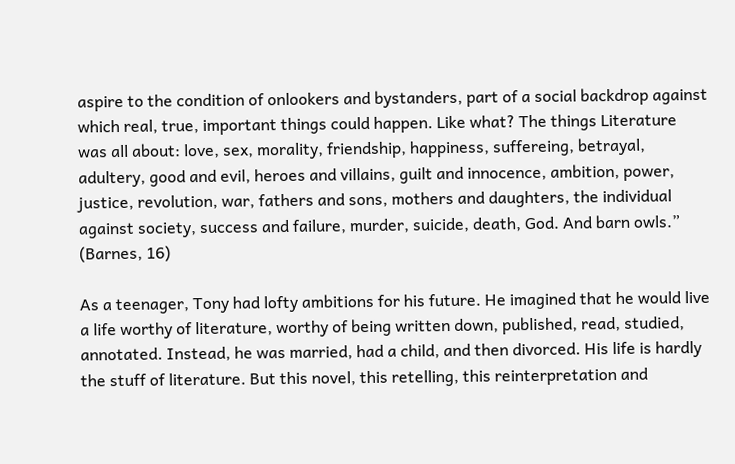aspire to the condition of onlookers and bystanders, part of a social backdrop against which real, true, important things could happen. Like what? The things Literature was all about: love, sex, morality, friendship, happiness, suffereing, betrayal, adultery, good and evil, heroes and villains, guilt and innocence, ambition, power, justice, revolution, war, fathers and sons, mothers and daughters, the individual against society, success and failure, murder, suicide, death, God. And barn owls.” (Barnes, 16)

As a teenager, Tony had lofty ambitions for his future. He imagined that he would live a life worthy of literature, worthy of being written down, published, read, studied, annotated. Instead, he was married, had a child, and then divorced. His life is hardly the stuff of literature. But this novel, this retelling, this reinterpretation and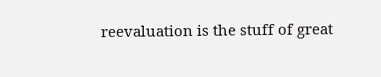reevaluation is the stuff of great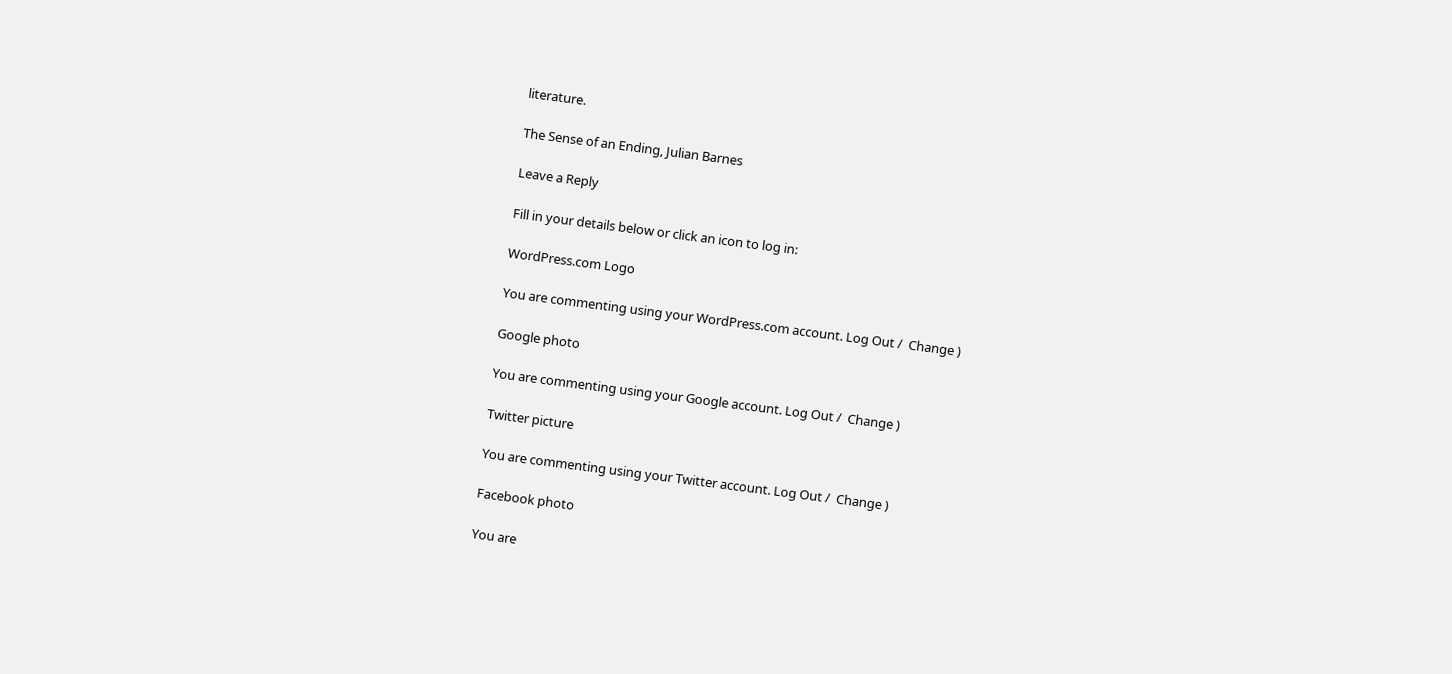literature.

The Sense of an Ending, Julian Barnes

Leave a Reply

Fill in your details below or click an icon to log in:

WordPress.com Logo

You are commenting using your WordPress.com account. Log Out /  Change )

Google photo

You are commenting using your Google account. Log Out /  Change )

Twitter picture

You are commenting using your Twitter account. Log Out /  Change )

Facebook photo

You are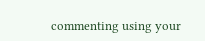commenting using your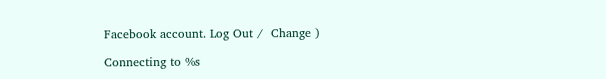Facebook account. Log Out /  Change )

Connecting to %s